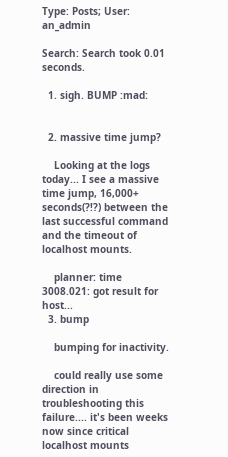Type: Posts; User: an_admin

Search: Search took 0.01 seconds.

  1. sigh. BUMP :mad:


  2. massive time jump?

    Looking at the logs today... I see a massive time jump, 16,000+ seconds(?!?) between the last successful command and the timeout of localhost mounts.

    planner: time 3008.021: got result for host...
  3. bump

    bumping for inactivity.

    could really use some direction in troubleshooting this failure.... it's been weeks now since critical localhost mounts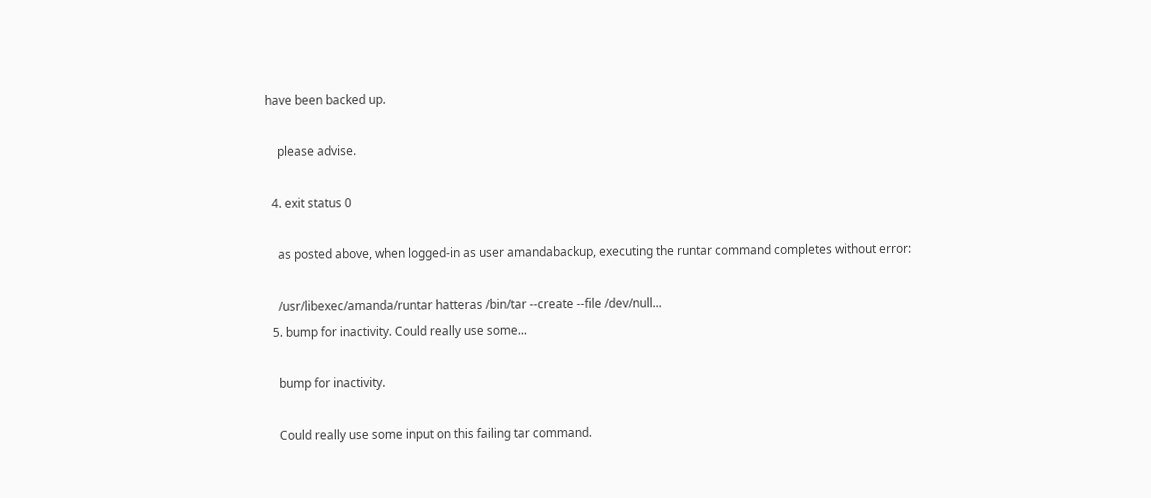have been backed up.

    please advise.

  4. exit status 0

    as posted above, when logged-in as user amandabackup, executing the runtar command completes without error:

    /usr/libexec/amanda/runtar hatteras /bin/tar --create --file /dev/null...
  5. bump for inactivity. Could really use some...

    bump for inactivity.

    Could really use some input on this failing tar command.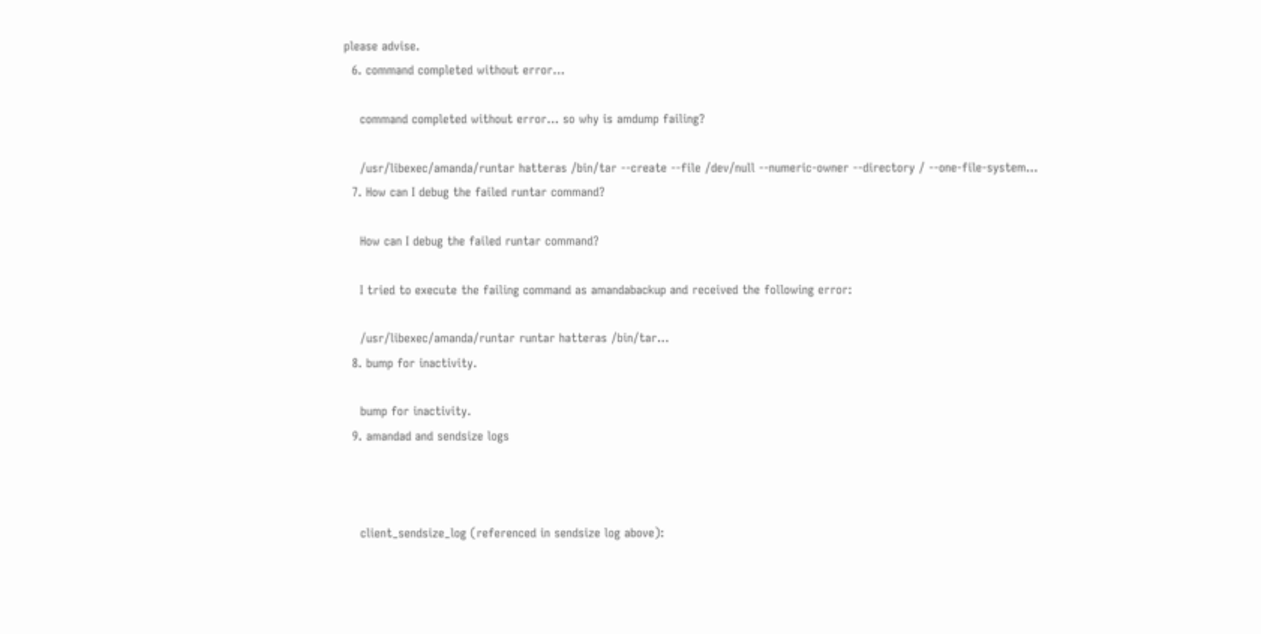please advise.
  6. command completed without error...

    command completed without error... so why is amdump failing?

    /usr/libexec/amanda/runtar hatteras /bin/tar --create --file /dev/null --numeric-owner --directory / --one-file-system...
  7. How can I debug the failed runtar command?

    How can I debug the failed runtar command?

    I tried to execute the failing command as amandabackup and received the following error:

    /usr/libexec/amanda/runtar runtar hatteras /bin/tar...
  8. bump for inactivity.

    bump for inactivity.
  9. amandad and sendsize logs



    client_sendsize_log (referenced in sendsize log above):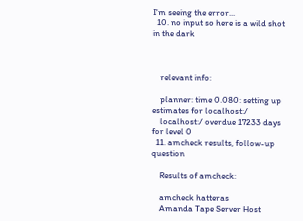I'm seeing the error...
  10. no input so here is a wild shot in the dark



    relevant info:

    planner: time 0.080: setting up estimates for localhost:/
    localhost:/ overdue 17233 days for level 0
  11. amcheck results, follow-up question

    Results of amcheck:

    amcheck hatteras
    Amanda Tape Server Host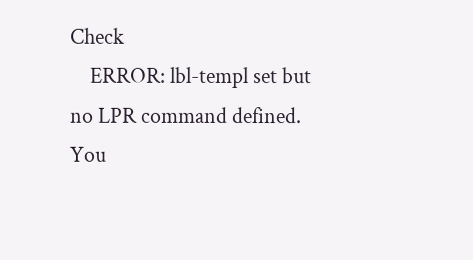Check
    ERROR: lbl-templ set but no LPR command defined. You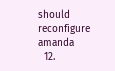should reconfigure amanda
  12.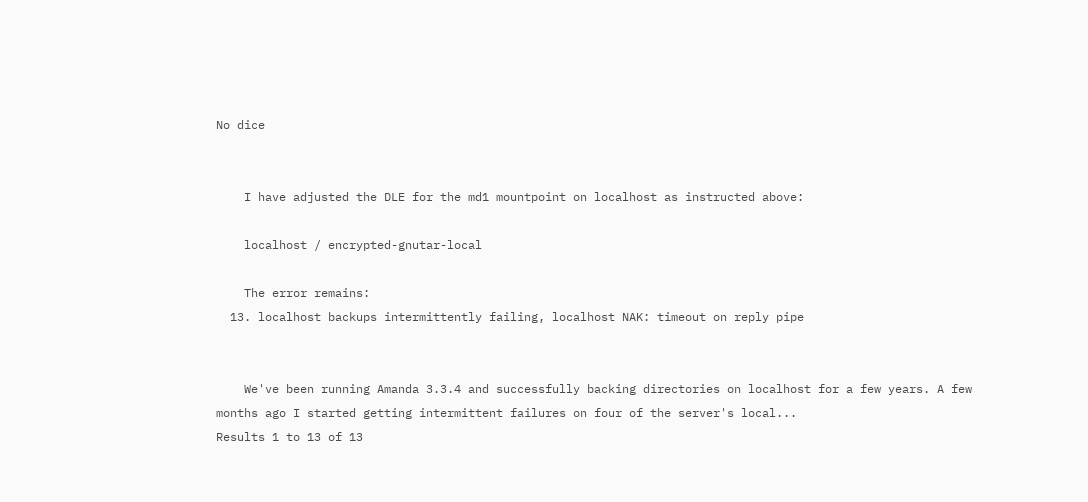No dice


    I have adjusted the DLE for the md1 mountpoint on localhost as instructed above:

    localhost / encrypted-gnutar-local

    The error remains:
  13. localhost backups intermittently failing, localhost NAK: timeout on reply pipe


    We've been running Amanda 3.3.4 and successfully backing directories on localhost for a few years. A few months ago I started getting intermittent failures on four of the server's local...
Results 1 to 13 of 13